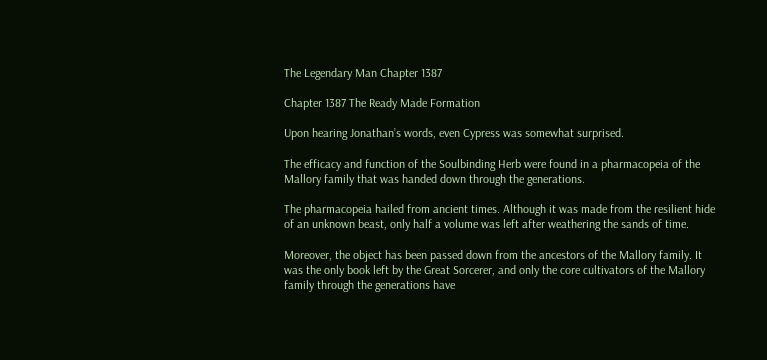The Legendary Man Chapter 1387

Chapter 1387 The Ready Made Formation

Upon hearing Jonathan’s words, even Cypress was somewhat surprised.

The efficacy and function of the Soulbinding Herb were found in a pharmacopeia of the Mallory family that was handed down through the generations.

The pharmacopeia hailed from ancient times. Although it was made from the resilient hide of an unknown beast, only half a volume was left after weathering the sands of time.

Moreover, the object has been passed down from the ancestors of the Mallory family. It was the only book left by the Great Sorcerer, and only the core cultivators of the Mallory family through the generations have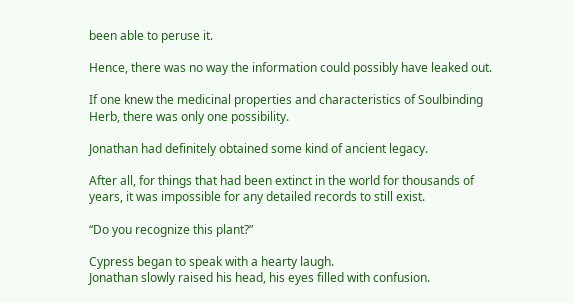been able to peruse it.

Hence, there was no way the information could possibly have leaked out.

If one knew the medicinal properties and characteristics of Soulbinding Herb, there was only one possibility.

Jonathan had definitely obtained some kind of ancient legacy.

After all, for things that had been extinct in the world for thousands of years, it was impossible for any detailed records to still exist.

“Do you recognize this plant?”

Cypress began to speak with a hearty laugh.
Jonathan slowly raised his head, his eyes filled with confusion.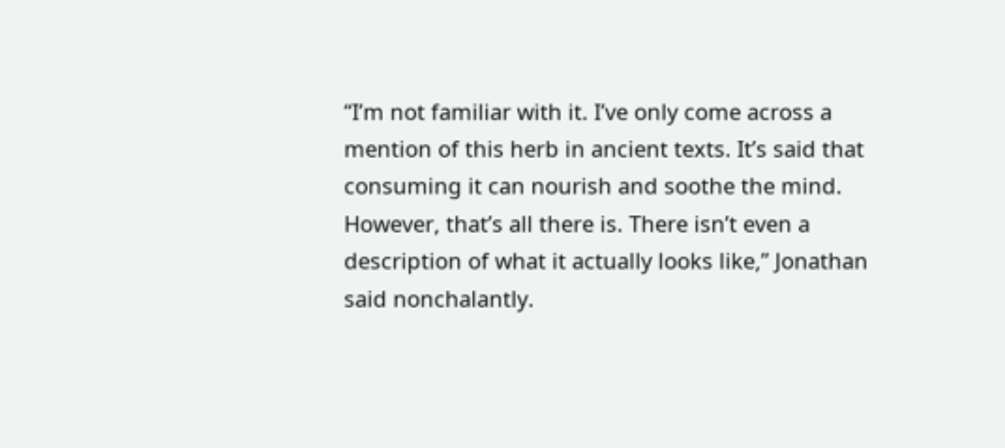“I’m not familiar with it. I’ve only come across a mention of this herb in ancient texts. It’s said that consuming it can nourish and soothe the mind. However, that’s all there is. There isn’t even a description of what it actually looks like,” Jonathan said nonchalantly.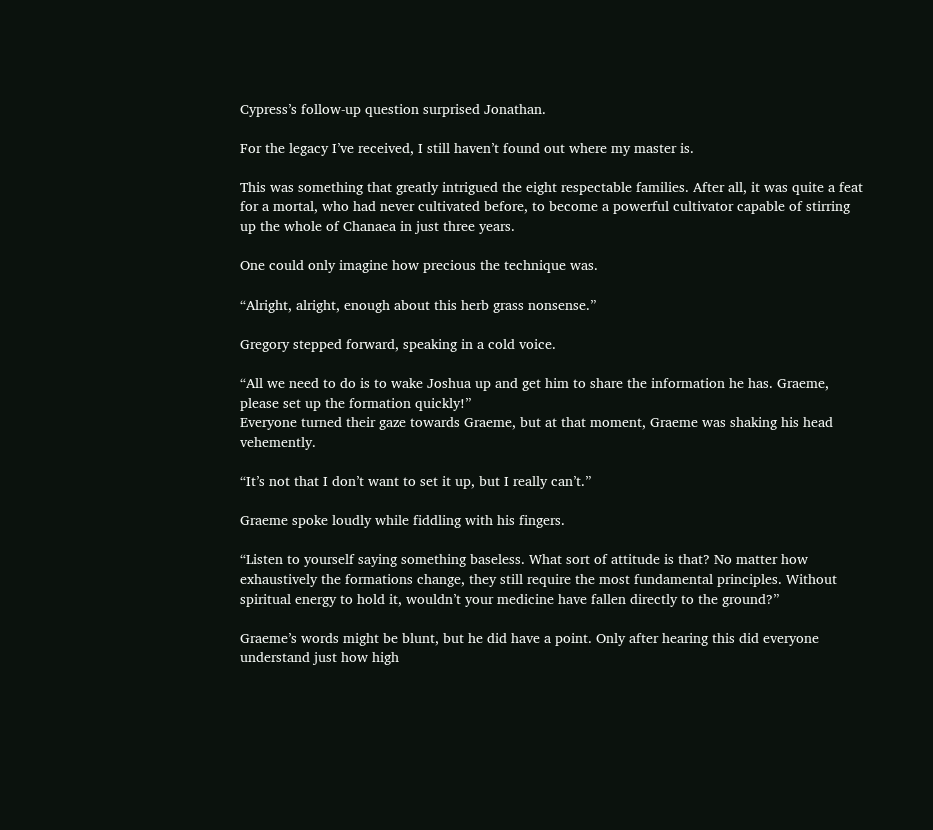Cypress’s follow-up question surprised Jonathan.

For the legacy I’ve received, I still haven’t found out where my master is.

This was something that greatly intrigued the eight respectable families. After all, it was quite a feat for a mortal, who had never cultivated before, to become a powerful cultivator capable of stirring up the whole of Chanaea in just three years.

One could only imagine how precious the technique was.

“Alright, alright, enough about this herb grass nonsense.”

Gregory stepped forward, speaking in a cold voice.

“All we need to do is to wake Joshua up and get him to share the information he has. Graeme, please set up the formation quickly!”
Everyone turned their gaze towards Graeme, but at that moment, Graeme was shaking his head vehemently.

“It’s not that I don’t want to set it up, but I really can’t.”

Graeme spoke loudly while fiddling with his fingers.

“Listen to yourself saying something baseless. What sort of attitude is that? No matter how exhaustively the formations change, they still require the most fundamental principles. Without spiritual energy to hold it, wouldn’t your medicine have fallen directly to the ground?”

Graeme’s words might be blunt, but he did have a point. Only after hearing this did everyone understand just how high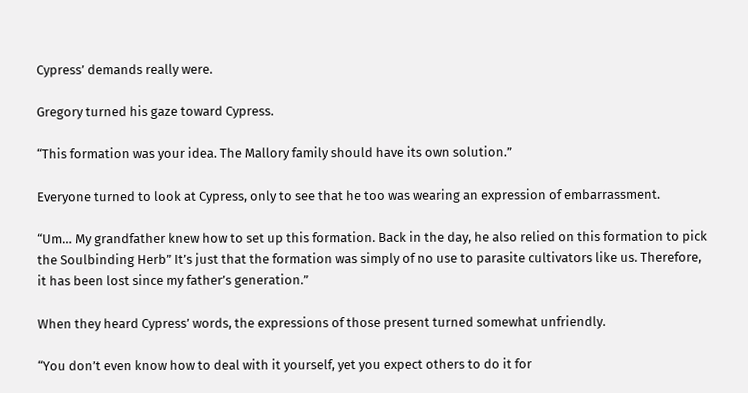Cypress’ demands really were.

Gregory turned his gaze toward Cypress.

“This formation was your idea. The Mallory family should have its own solution.”

Everyone turned to look at Cypress, only to see that he too was wearing an expression of embarrassment.

“Um… My grandfather knew how to set up this formation. Back in the day, he also relied on this formation to pick the Soulbinding Herb” It’s just that the formation was simply of no use to parasite cultivators like us. Therefore, it has been lost since my father’s generation.”

When they heard Cypress’ words, the expressions of those present turned somewhat unfriendly.

“You don’t even know how to deal with it yourself, yet you expect others to do it for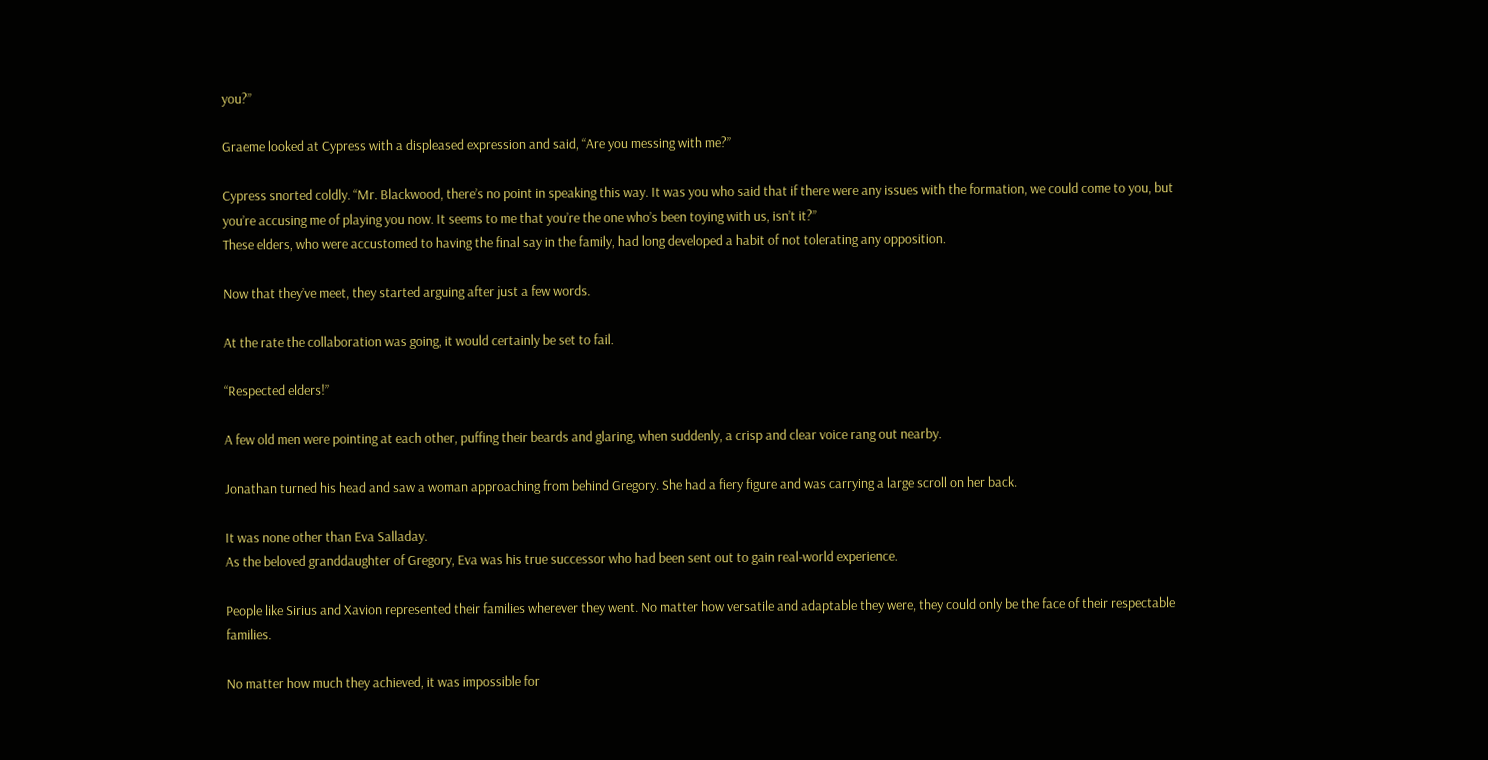you?”

Graeme looked at Cypress with a displeased expression and said, “Are you messing with me?”

Cypress snorted coldly. “Mr. Blackwood, there’s no point in speaking this way. It was you who said that if there were any issues with the formation, we could come to you, but you’re accusing me of playing you now. It seems to me that you’re the one who’s been toying with us, isn’t it?”
These elders, who were accustomed to having the final say in the family, had long developed a habit of not tolerating any opposition.

Now that they’ve meet, they started arguing after just a few words.

At the rate the collaboration was going, it would certainly be set to fail.

“Respected elders!”

A few old men were pointing at each other, puffing their beards and glaring, when suddenly, a crisp and clear voice rang out nearby.

Jonathan turned his head and saw a woman approaching from behind Gregory. She had a fiery figure and was carrying a large scroll on her back.

It was none other than Eva Salladay.
As the beloved granddaughter of Gregory, Eva was his true successor who had been sent out to gain real-world experience.

People like Sirius and Xavion represented their families wherever they went. No matter how versatile and adaptable they were, they could only be the face of their respectable families.

No matter how much they achieved, it was impossible for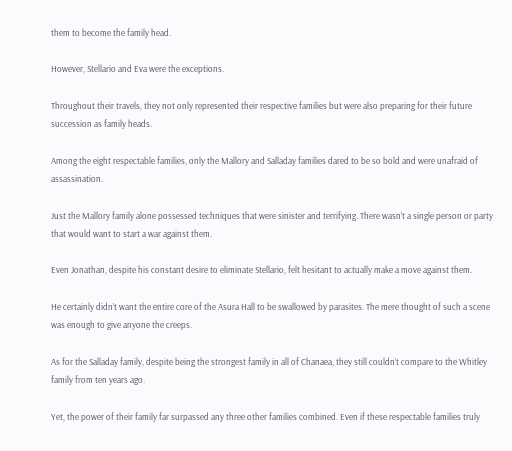them to become the family head.

However, Stellario and Eva were the exceptions.

Throughout their travels, they not only represented their respective families but were also preparing for their future succession as family heads.

Among the eight respectable families, only the Mallory and Salladay families dared to be so bold and were unafraid of assassination.

Just the Mallory family alone possessed techniques that were sinister and terrifying. There wasn’t a single person or party that would want to start a war against them.

Even Jonathan, despite his constant desire to eliminate Stellario, felt hesitant to actually make a move against them.

He certainly didn’t want the entire core of the Asura Hall to be swallowed by parasites. The mere thought of such a scene was enough to give anyone the creeps.

As for the Salladay family, despite being the strongest family in all of Chanaea, they still couldn’t compare to the Whitley family from ten years ago.

Yet, the power of their family far surpassed any three other families combined. Even if these respectable families truly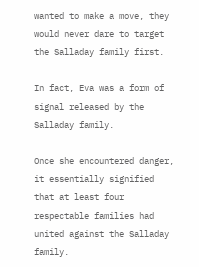wanted to make a move, they would never dare to target the Salladay family first.

In fact, Eva was a form of signal released by the Salladay family.

Once she encountered danger, it essentially signified that at least four respectable families had united against the Salladay family.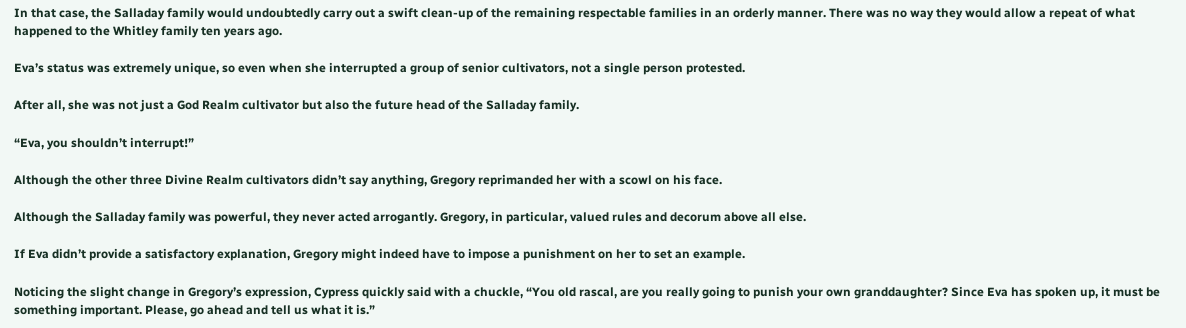In that case, the Salladay family would undoubtedly carry out a swift clean-up of the remaining respectable families in an orderly manner. There was no way they would allow a repeat of what happened to the Whitley family ten years ago.

Eva’s status was extremely unique, so even when she interrupted a group of senior cultivators, not a single person protested.

After all, she was not just a God Realm cultivator but also the future head of the Salladay family.

“Eva, you shouldn’t interrupt!”

Although the other three Divine Realm cultivators didn’t say anything, Gregory reprimanded her with a scowl on his face.

Although the Salladay family was powerful, they never acted arrogantly. Gregory, in particular, valued rules and decorum above all else.

If Eva didn’t provide a satisfactory explanation, Gregory might indeed have to impose a punishment on her to set an example.

Noticing the slight change in Gregory’s expression, Cypress quickly said with a chuckle, “You old rascal, are you really going to punish your own granddaughter? Since Eva has spoken up, it must be something important. Please, go ahead and tell us what it is.”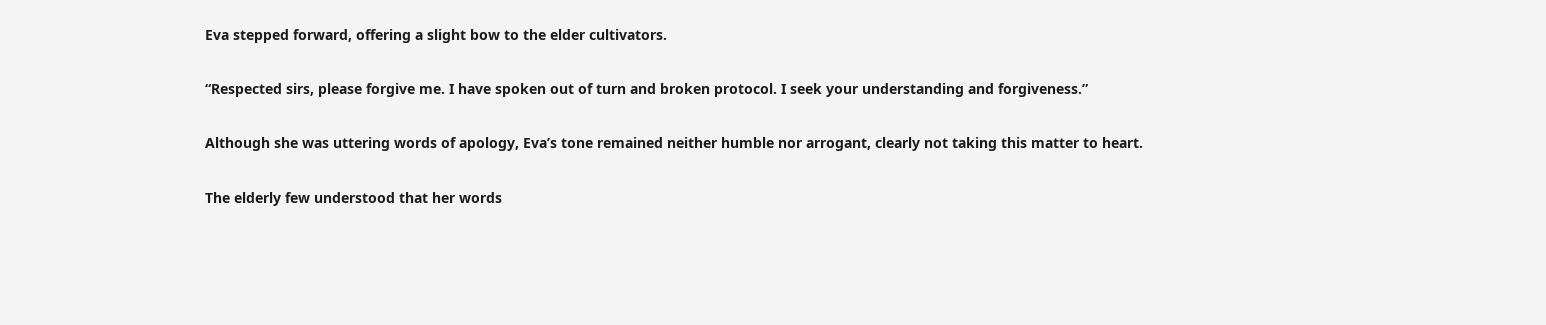Eva stepped forward, offering a slight bow to the elder cultivators.

“Respected sirs, please forgive me. I have spoken out of turn and broken protocol. I seek your understanding and forgiveness.”

Although she was uttering words of apology, Eva’s tone remained neither humble nor arrogant, clearly not taking this matter to heart.

The elderly few understood that her words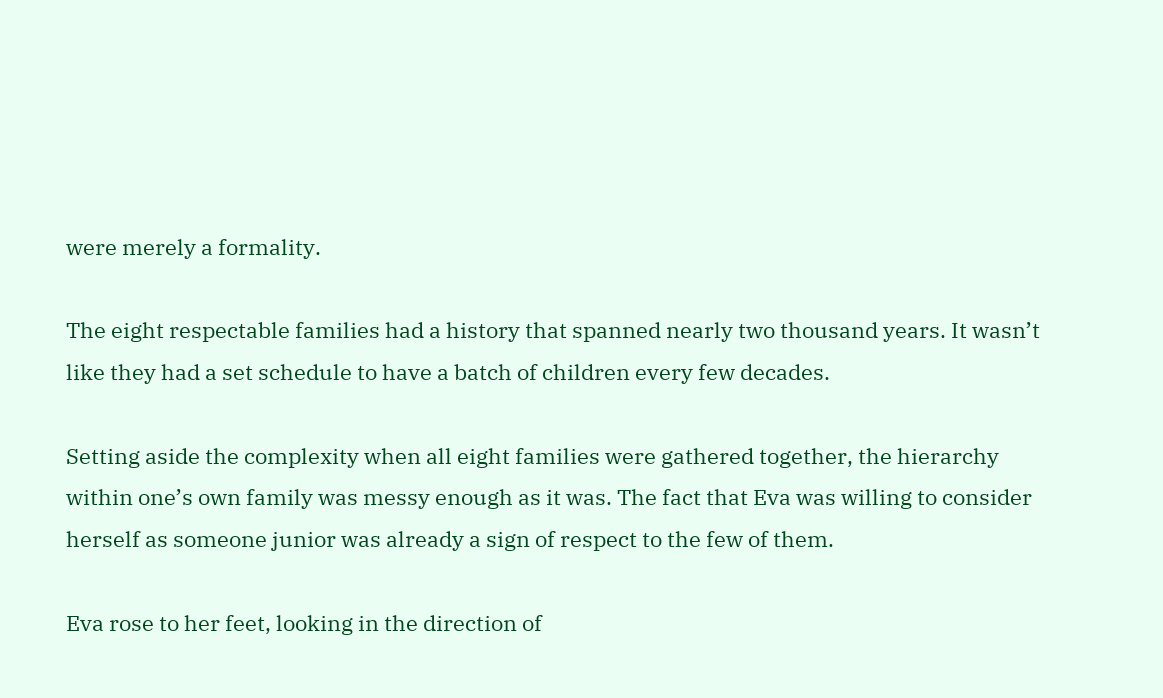were merely a formality.

The eight respectable families had a history that spanned nearly two thousand years. It wasn’t like they had a set schedule to have a batch of children every few decades.

Setting aside the complexity when all eight families were gathered together, the hierarchy within one’s own family was messy enough as it was. The fact that Eva was willing to consider herself as someone junior was already a sign of respect to the few of them.

Eva rose to her feet, looking in the direction of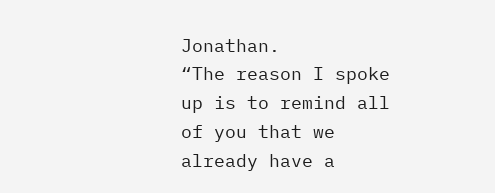Jonathan.
“The reason I spoke up is to remind all of you that we already have a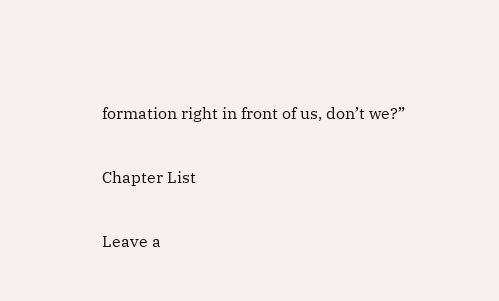formation right in front of us, don’t we?”

Chapter List

Leave a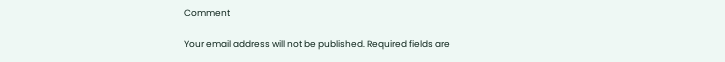Comment

Your email address will not be published. Required fields are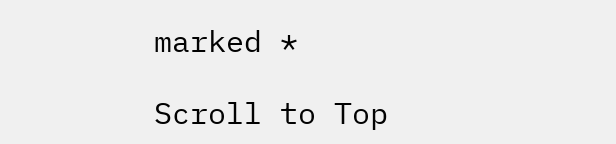marked *

Scroll to Top